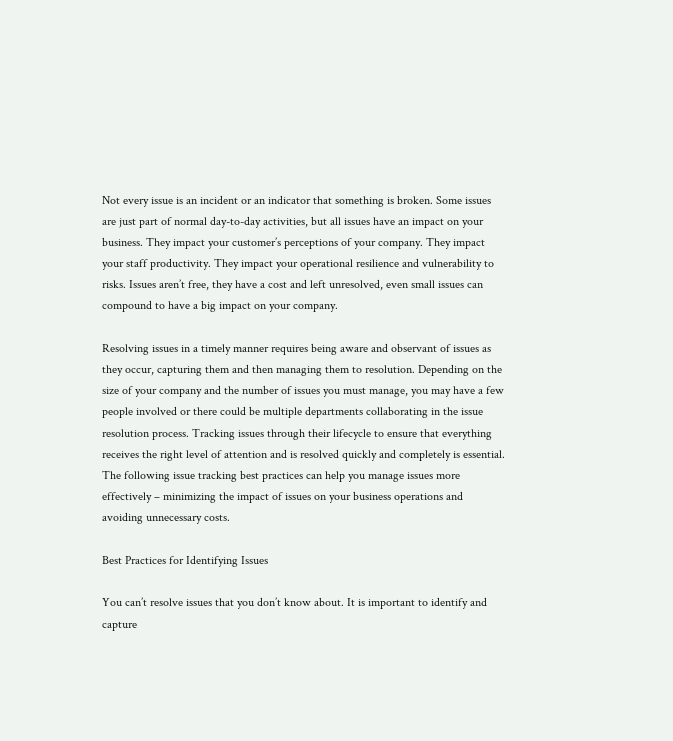Not every issue is an incident or an indicator that something is broken. Some issues are just part of normal day-to-day activities, but all issues have an impact on your business. They impact your customer’s perceptions of your company. They impact your staff productivity. They impact your operational resilience and vulnerability to risks. Issues aren’t free, they have a cost and left unresolved, even small issues can compound to have a big impact on your company.

Resolving issues in a timely manner requires being aware and observant of issues as they occur, capturing them and then managing them to resolution. Depending on the size of your company and the number of issues you must manage, you may have a few people involved or there could be multiple departments collaborating in the issue resolution process. Tracking issues through their lifecycle to ensure that everything receives the right level of attention and is resolved quickly and completely is essential. The following issue tracking best practices can help you manage issues more effectively – minimizing the impact of issues on your business operations and avoiding unnecessary costs.

Best Practices for Identifying Issues

You can’t resolve issues that you don’t know about. It is important to identify and capture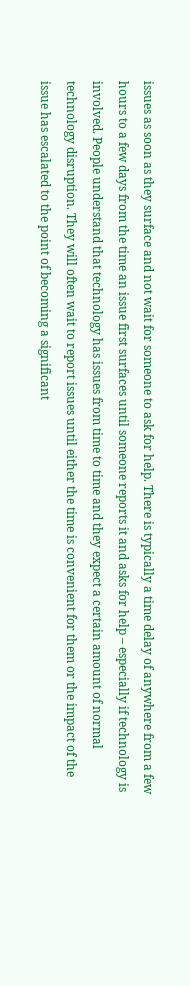issues as soon as they surface and not wait for someone to ask for help. There is typically a time delay of anywhere from a few hours to a few days from the time an issue first surfaces until someone reports it and asks for help – especially if technology is involved. People understand that technology has issues from time to time and they expect a certain amount of normal technology disruption. They will often wait to report issues until either the time is convenient for them or the impact of the issue has escalated to the point of becoming a significant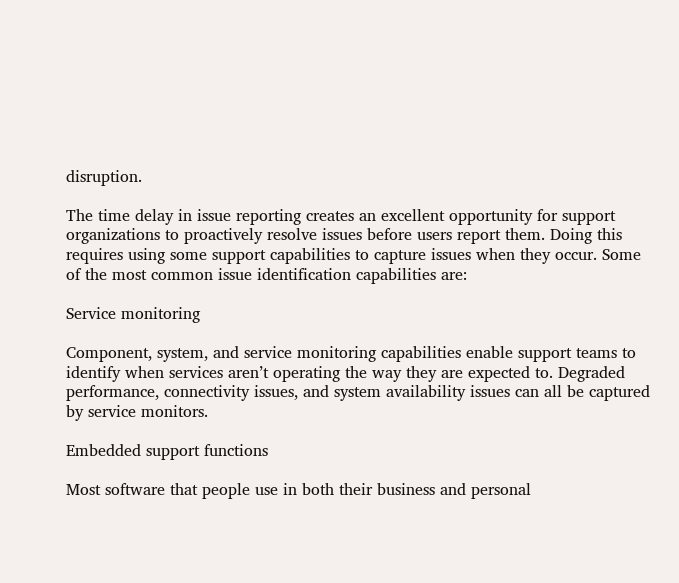disruption.

The time delay in issue reporting creates an excellent opportunity for support organizations to proactively resolve issues before users report them. Doing this requires using some support capabilities to capture issues when they occur. Some of the most common issue identification capabilities are:

Service monitoring

Component, system, and service monitoring capabilities enable support teams to identify when services aren’t operating the way they are expected to. Degraded performance, connectivity issues, and system availability issues can all be captured by service monitors.

Embedded support functions

Most software that people use in both their business and personal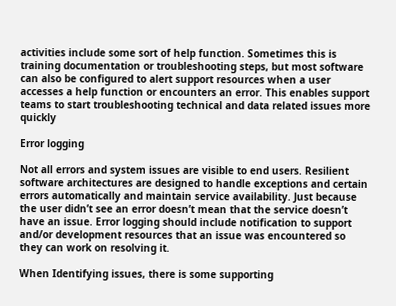activities include some sort of help function. Sometimes this is training documentation or troubleshooting steps, but most software can also be configured to alert support resources when a user accesses a help function or encounters an error. This enables support teams to start troubleshooting technical and data related issues more quickly

Error logging

Not all errors and system issues are visible to end users. Resilient software architectures are designed to handle exceptions and certain errors automatically and maintain service availability. Just because the user didn’t see an error doesn’t mean that the service doesn’t have an issue. Error logging should include notification to support and/or development resources that an issue was encountered so they can work on resolving it.

When Identifying issues, there is some supporting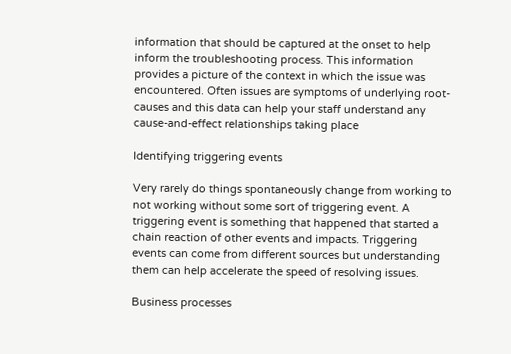information that should be captured at the onset to help inform the troubleshooting process. This information provides a picture of the context in which the issue was encountered. Often issues are symptoms of underlying root-causes and this data can help your staff understand any cause-and-effect relationships taking place

Identifying triggering events

Very rarely do things spontaneously change from working to not working without some sort of triggering event. A triggering event is something that happened that started a chain reaction of other events and impacts. Triggering events can come from different sources but understanding them can help accelerate the speed of resolving issues.

Business processes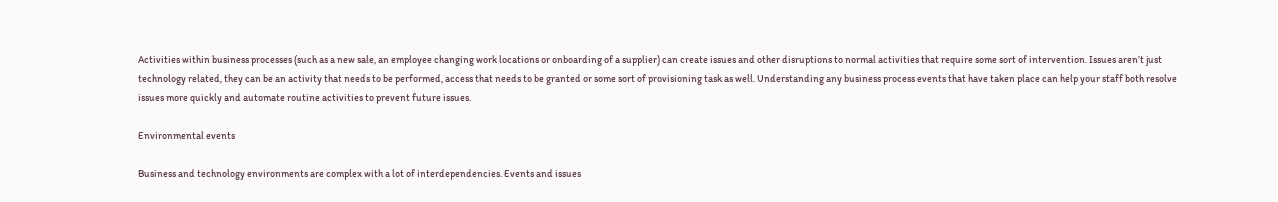Activities within business processes (such as a new sale, an employee changing work locations or onboarding of a supplier) can create issues and other disruptions to normal activities that require some sort of intervention. Issues aren’t just technology related, they can be an activity that needs to be performed, access that needs to be granted or some sort of provisioning task as well. Understanding any business process events that have taken place can help your staff both resolve issues more quickly and automate routine activities to prevent future issues.

Environmental events

Business and technology environments are complex with a lot of interdependencies. Events and issues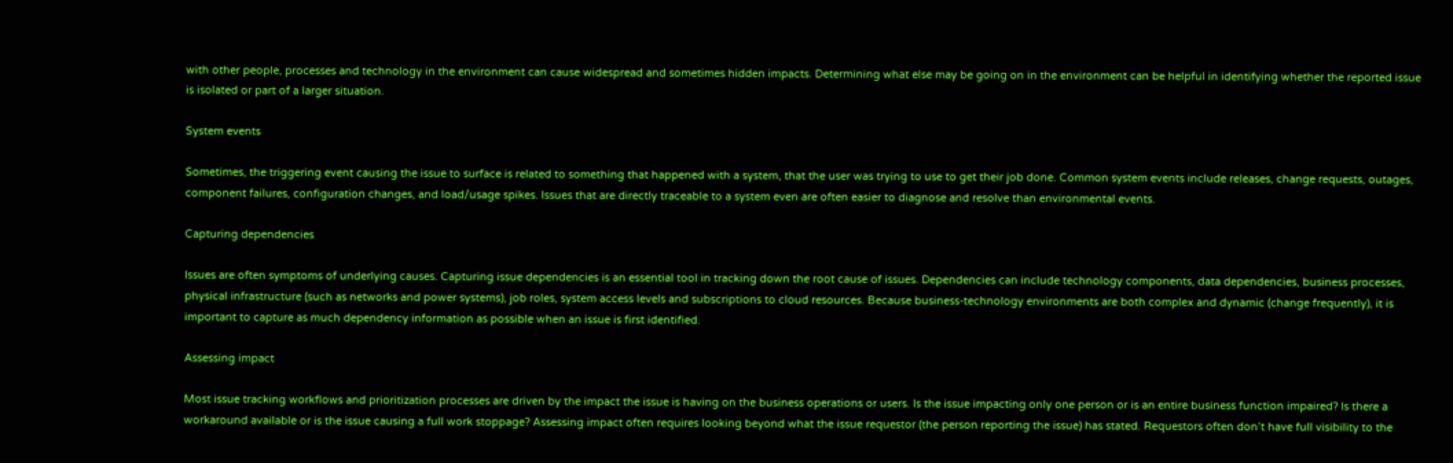with other people, processes and technology in the environment can cause widespread and sometimes hidden impacts. Determining what else may be going on in the environment can be helpful in identifying whether the reported issue is isolated or part of a larger situation.

System events

Sometimes, the triggering event causing the issue to surface is related to something that happened with a system, that the user was trying to use to get their job done. Common system events include releases, change requests, outages, component failures, configuration changes, and load/usage spikes. Issues that are directly traceable to a system even are often easier to diagnose and resolve than environmental events.

Capturing dependencies

Issues are often symptoms of underlying causes. Capturing issue dependencies is an essential tool in tracking down the root cause of issues. Dependencies can include technology components, data dependencies, business processes, physical infrastructure (such as networks and power systems), job roles, system access levels and subscriptions to cloud resources. Because business-technology environments are both complex and dynamic (change frequently), it is important to capture as much dependency information as possible when an issue is first identified.

Assessing impact

Most issue tracking workflows and prioritization processes are driven by the impact the issue is having on the business operations or users. Is the issue impacting only one person or is an entire business function impaired? Is there a workaround available or is the issue causing a full work stoppage? Assessing impact often requires looking beyond what the issue requestor (the person reporting the issue) has stated. Requestors often don’t have full visibility to the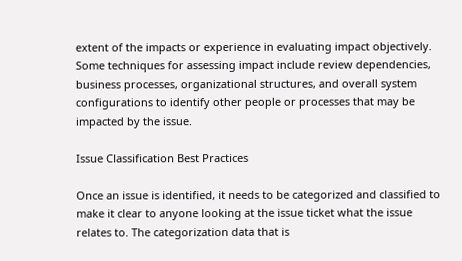extent of the impacts or experience in evaluating impact objectively. Some techniques for assessing impact include review dependencies, business processes, organizational structures, and overall system configurations to identify other people or processes that may be impacted by the issue.

Issue Classification Best Practices

Once an issue is identified, it needs to be categorized and classified to make it clear to anyone looking at the issue ticket what the issue relates to. The categorization data that is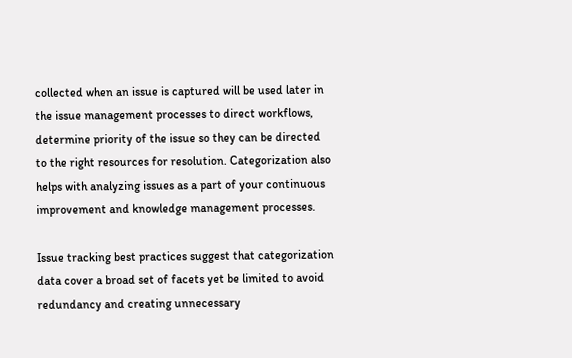collected when an issue is captured will be used later in the issue management processes to direct workflows, determine priority of the issue so they can be directed to the right resources for resolution. Categorization also helps with analyzing issues as a part of your continuous improvement and knowledge management processes.

Issue tracking best practices suggest that categorization data cover a broad set of facets yet be limited to avoid redundancy and creating unnecessary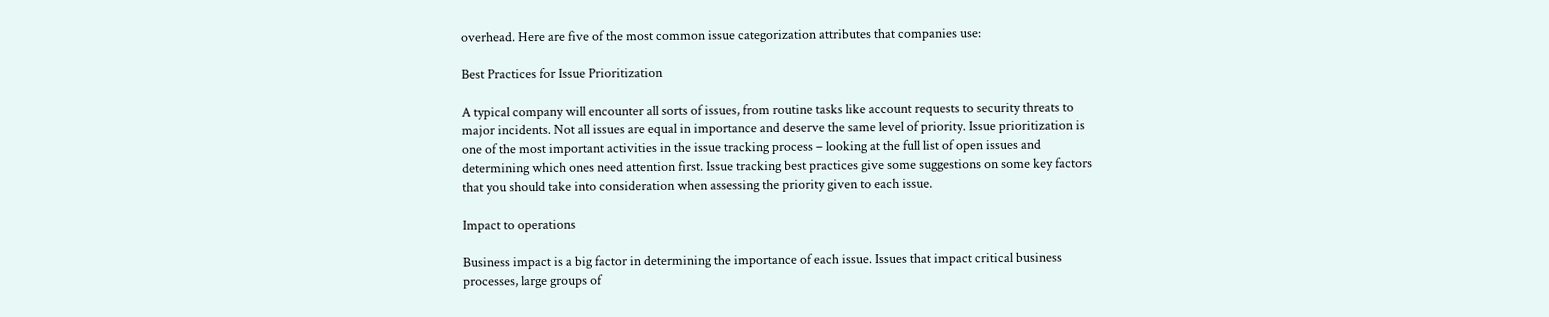overhead. Here are five of the most common issue categorization attributes that companies use:

Best Practices for Issue Prioritization

A typical company will encounter all sorts of issues, from routine tasks like account requests to security threats to major incidents. Not all issues are equal in importance and deserve the same level of priority. Issue prioritization is one of the most important activities in the issue tracking process – looking at the full list of open issues and determining which ones need attention first. Issue tracking best practices give some suggestions on some key factors that you should take into consideration when assessing the priority given to each issue.

Impact to operations

Business impact is a big factor in determining the importance of each issue. Issues that impact critical business processes, large groups of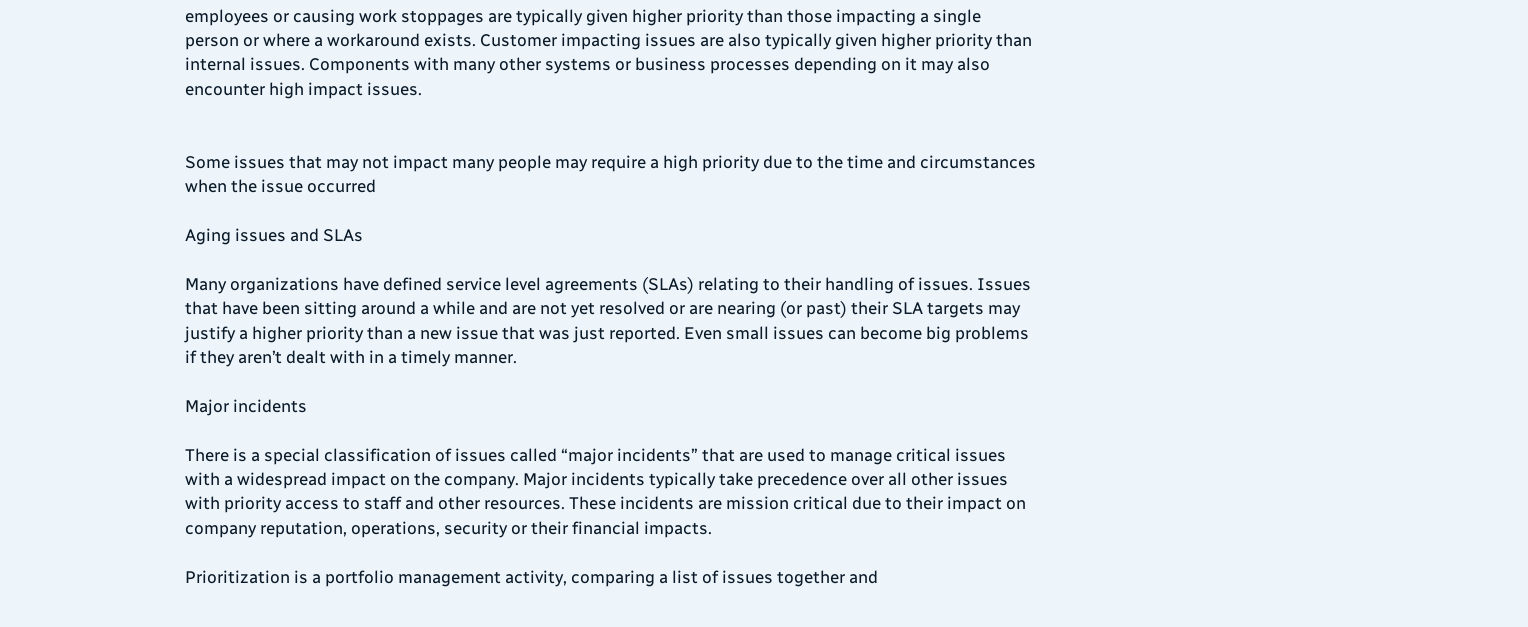employees or causing work stoppages are typically given higher priority than those impacting a single person or where a workaround exists. Customer impacting issues are also typically given higher priority than internal issues. Components with many other systems or business processes depending on it may also encounter high impact issues.


Some issues that may not impact many people may require a high priority due to the time and circumstances when the issue occurred

Aging issues and SLAs

Many organizations have defined service level agreements (SLAs) relating to their handling of issues. Issues that have been sitting around a while and are not yet resolved or are nearing (or past) their SLA targets may justify a higher priority than a new issue that was just reported. Even small issues can become big problems if they aren’t dealt with in a timely manner.

Major incidents

There is a special classification of issues called “major incidents” that are used to manage critical issues with a widespread impact on the company. Major incidents typically take precedence over all other issues with priority access to staff and other resources. These incidents are mission critical due to their impact on company reputation, operations, security or their financial impacts.

Prioritization is a portfolio management activity, comparing a list of issues together and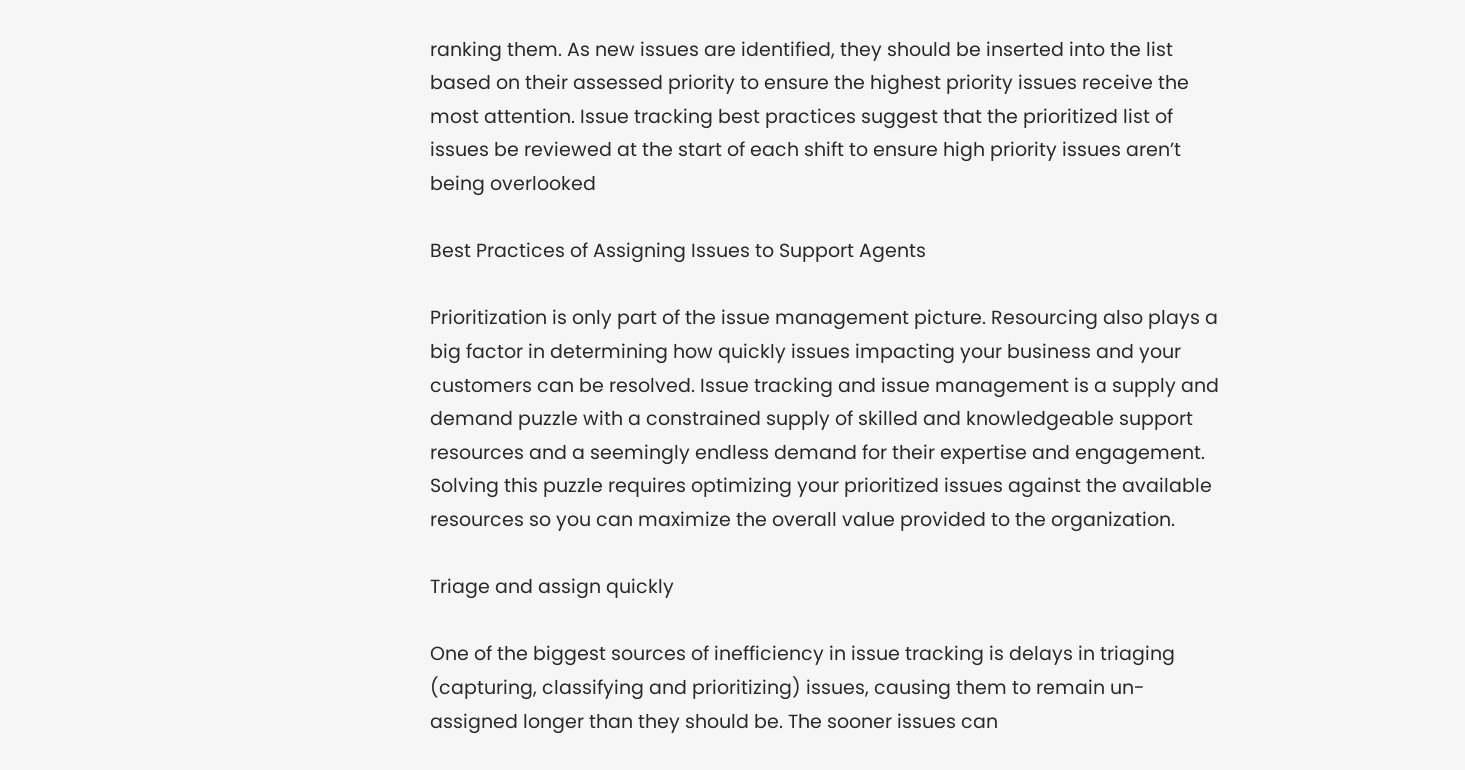ranking them. As new issues are identified, they should be inserted into the list based on their assessed priority to ensure the highest priority issues receive the most attention. Issue tracking best practices suggest that the prioritized list of issues be reviewed at the start of each shift to ensure high priority issues aren’t being overlooked

Best Practices of Assigning Issues to Support Agents

Prioritization is only part of the issue management picture. Resourcing also plays a big factor in determining how quickly issues impacting your business and your customers can be resolved. Issue tracking and issue management is a supply and demand puzzle with a constrained supply of skilled and knowledgeable support resources and a seemingly endless demand for their expertise and engagement. Solving this puzzle requires optimizing your prioritized issues against the available resources so you can maximize the overall value provided to the organization.

Triage and assign quickly

One of the biggest sources of inefficiency in issue tracking is delays in triaging (capturing, classifying and prioritizing) issues, causing them to remain un-assigned longer than they should be. The sooner issues can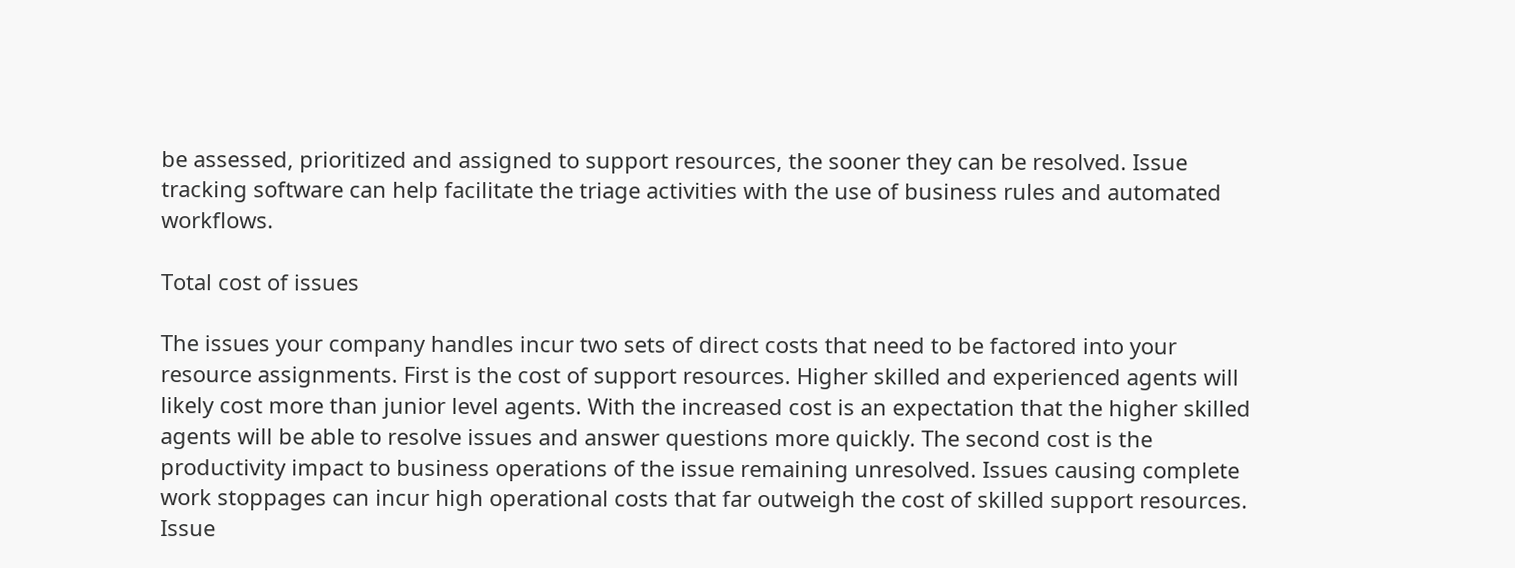be assessed, prioritized and assigned to support resources, the sooner they can be resolved. Issue tracking software can help facilitate the triage activities with the use of business rules and automated workflows.

Total cost of issues

The issues your company handles incur two sets of direct costs that need to be factored into your resource assignments. First is the cost of support resources. Higher skilled and experienced agents will likely cost more than junior level agents. With the increased cost is an expectation that the higher skilled agents will be able to resolve issues and answer questions more quickly. The second cost is the productivity impact to business operations of the issue remaining unresolved. Issues causing complete work stoppages can incur high operational costs that far outweigh the cost of skilled support resources. Issue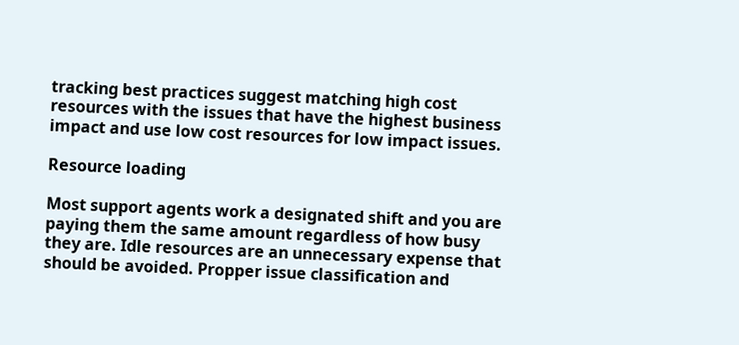tracking best practices suggest matching high cost resources with the issues that have the highest business impact and use low cost resources for low impact issues.

Resource loading

Most support agents work a designated shift and you are paying them the same amount regardless of how busy they are. Idle resources are an unnecessary expense that should be avoided. Propper issue classification and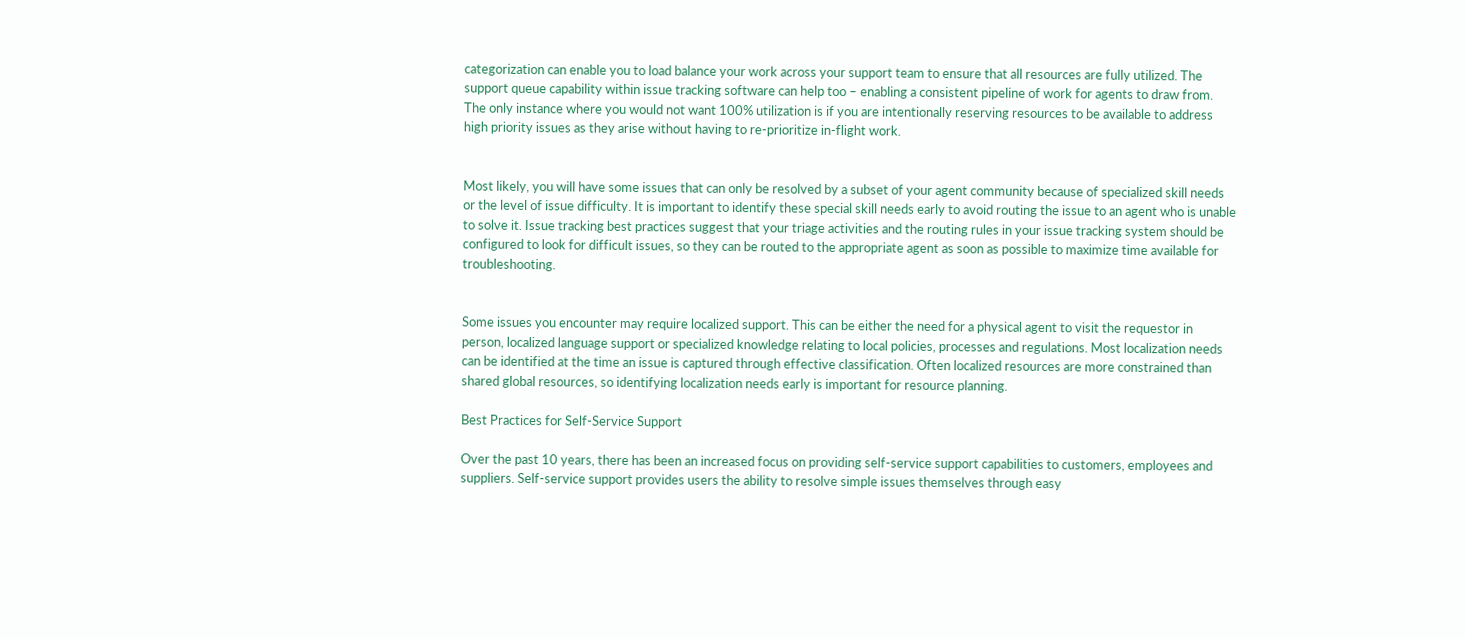categorization can enable you to load balance your work across your support team to ensure that all resources are fully utilized. The support queue capability within issue tracking software can help too – enabling a consistent pipeline of work for agents to draw from. The only instance where you would not want 100% utilization is if you are intentionally reserving resources to be available to address high priority issues as they arise without having to re-prioritize in-flight work.


Most likely, you will have some issues that can only be resolved by a subset of your agent community because of specialized skill needs or the level of issue difficulty. It is important to identify these special skill needs early to avoid routing the issue to an agent who is unable to solve it. Issue tracking best practices suggest that your triage activities and the routing rules in your issue tracking system should be configured to look for difficult issues, so they can be routed to the appropriate agent as soon as possible to maximize time available for troubleshooting.


Some issues you encounter may require localized support. This can be either the need for a physical agent to visit the requestor in person, localized language support or specialized knowledge relating to local policies, processes and regulations. Most localization needs can be identified at the time an issue is captured through effective classification. Often localized resources are more constrained than shared global resources, so identifying localization needs early is important for resource planning.

Best Practices for Self-Service Support

Over the past 10 years, there has been an increased focus on providing self-service support capabilities to customers, employees and suppliers. Self-service support provides users the ability to resolve simple issues themselves through easy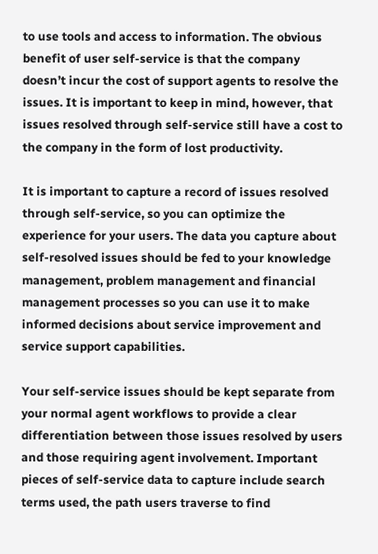to use tools and access to information. The obvious benefit of user self-service is that the company doesn’t incur the cost of support agents to resolve the issues. It is important to keep in mind, however, that issues resolved through self-service still have a cost to the company in the form of lost productivity.

It is important to capture a record of issues resolved through self-service, so you can optimize the experience for your users. The data you capture about self-resolved issues should be fed to your knowledge management, problem management and financial management processes so you can use it to make informed decisions about service improvement and service support capabilities.

Your self-service issues should be kept separate from your normal agent workflows to provide a clear differentiation between those issues resolved by users and those requiring agent involvement. Important pieces of self-service data to capture include search terms used, the path users traverse to find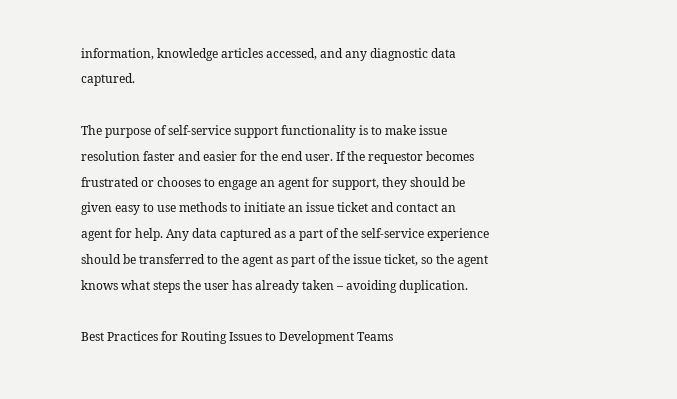information, knowledge articles accessed, and any diagnostic data captured.

The purpose of self-service support functionality is to make issue resolution faster and easier for the end user. If the requestor becomes frustrated or chooses to engage an agent for support, they should be given easy to use methods to initiate an issue ticket and contact an agent for help. Any data captured as a part of the self-service experience should be transferred to the agent as part of the issue ticket, so the agent knows what steps the user has already taken – avoiding duplication.

Best Practices for Routing Issues to Development Teams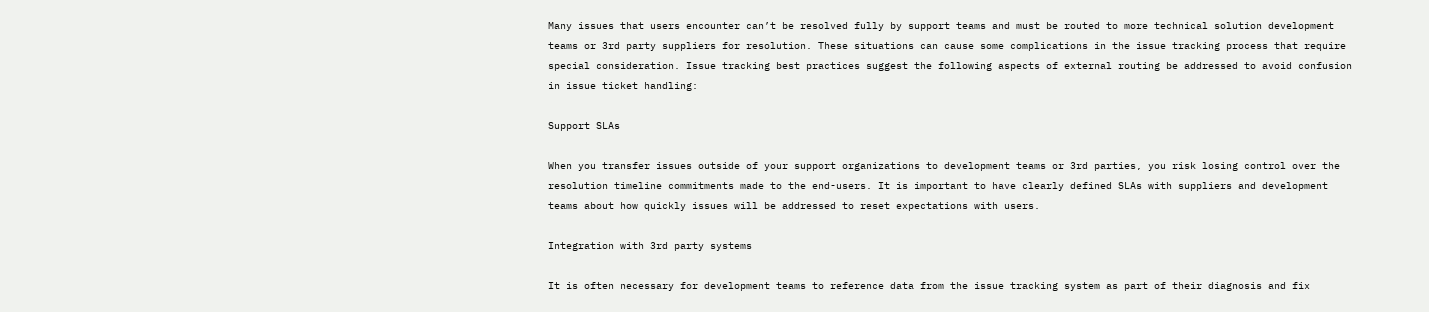Many issues that users encounter can’t be resolved fully by support teams and must be routed to more technical solution development teams or 3rd party suppliers for resolution. These situations can cause some complications in the issue tracking process that require special consideration. Issue tracking best practices suggest the following aspects of external routing be addressed to avoid confusion in issue ticket handling:

Support SLAs

When you transfer issues outside of your support organizations to development teams or 3rd parties, you risk losing control over the resolution timeline commitments made to the end-users. It is important to have clearly defined SLAs with suppliers and development teams about how quickly issues will be addressed to reset expectations with users.

Integration with 3rd party systems

It is often necessary for development teams to reference data from the issue tracking system as part of their diagnosis and fix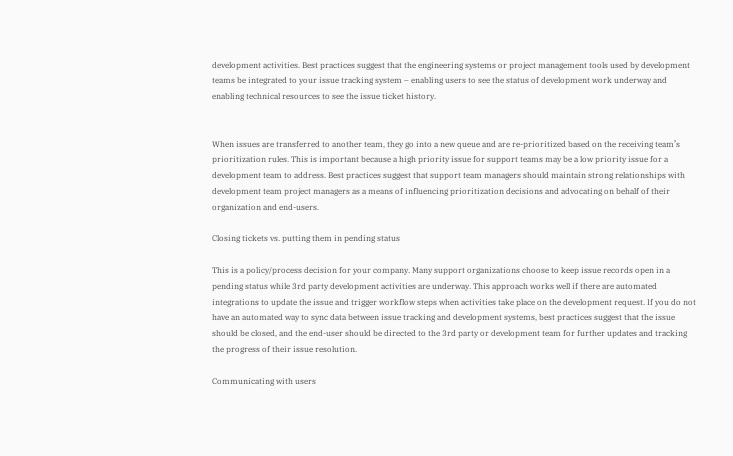development activities. Best practices suggest that the engineering systems or project management tools used by development teams be integrated to your issue tracking system – enabling users to see the status of development work underway and enabling technical resources to see the issue ticket history.


When issues are transferred to another team, they go into a new queue and are re-prioritized based on the receiving team’s prioritization rules. This is important because a high priority issue for support teams may be a low priority issue for a development team to address. Best practices suggest that support team managers should maintain strong relationships with development team project managers as a means of influencing prioritization decisions and advocating on behalf of their organization and end-users.

Closing tickets vs. putting them in pending status

This is a policy/process decision for your company. Many support organizations choose to keep issue records open in a pending status while 3rd party development activities are underway. This approach works well if there are automated integrations to update the issue and trigger workflow steps when activities take place on the development request. If you do not have an automated way to sync data between issue tracking and development systems, best practices suggest that the issue should be closed, and the end-user should be directed to the 3rd party or development team for further updates and tracking the progress of their issue resolution.

Communicating with users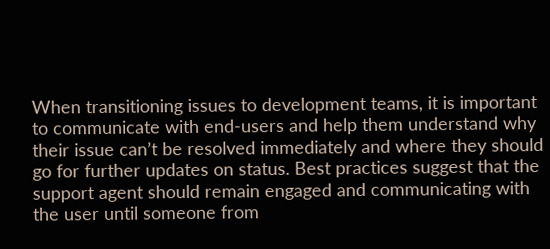When transitioning issues to development teams, it is important to communicate with end-users and help them understand why their issue can’t be resolved immediately and where they should go for further updates on status. Best practices suggest that the support agent should remain engaged and communicating with the user until someone from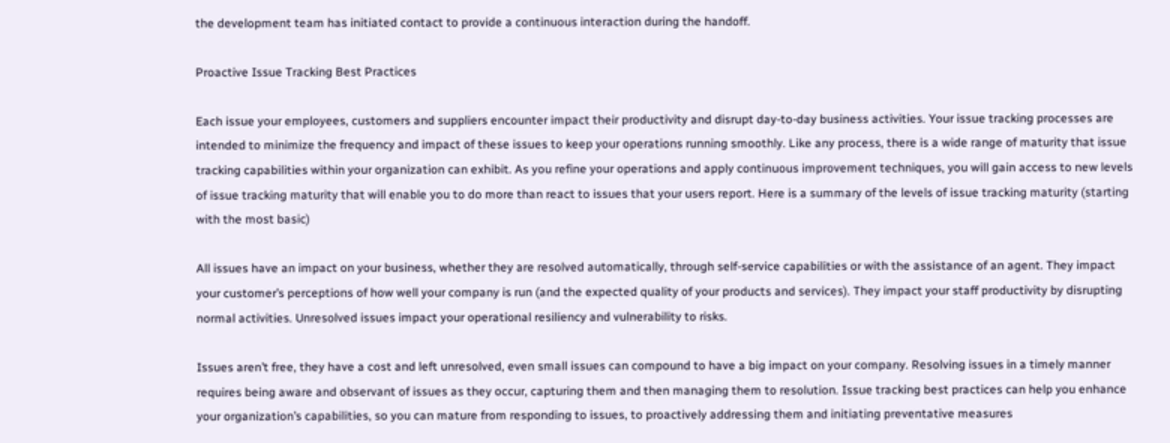the development team has initiated contact to provide a continuous interaction during the handoff.

Proactive Issue Tracking Best Practices

Each issue your employees, customers and suppliers encounter impact their productivity and disrupt day-to-day business activities. Your issue tracking processes are intended to minimize the frequency and impact of these issues to keep your operations running smoothly. Like any process, there is a wide range of maturity that issue tracking capabilities within your organization can exhibit. As you refine your operations and apply continuous improvement techniques, you will gain access to new levels of issue tracking maturity that will enable you to do more than react to issues that your users report. Here is a summary of the levels of issue tracking maturity (starting with the most basic)

All issues have an impact on your business, whether they are resolved automatically, through self-service capabilities or with the assistance of an agent. They impact your customer’s perceptions of how well your company is run (and the expected quality of your products and services). They impact your staff productivity by disrupting normal activities. Unresolved issues impact your operational resiliency and vulnerability to risks.

Issues aren’t free, they have a cost and left unresolved, even small issues can compound to have a big impact on your company. Resolving issues in a timely manner requires being aware and observant of issues as they occur, capturing them and then managing them to resolution. Issue tracking best practices can help you enhance your organization’s capabilities, so you can mature from responding to issues, to proactively addressing them and initiating preventative measures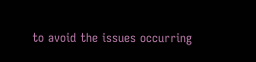to avoid the issues occurring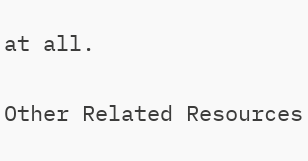at all.

Other Related Resources